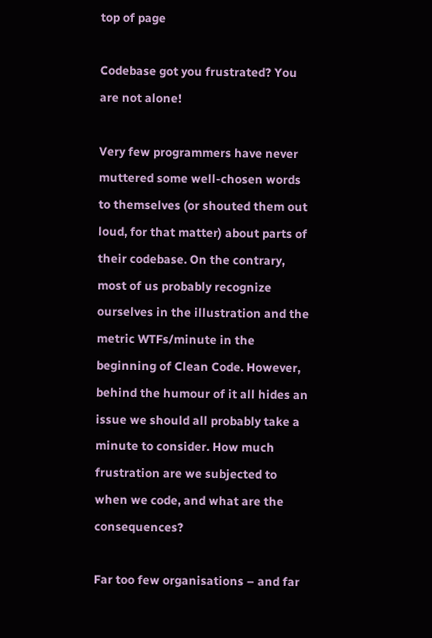top of page

Codebase got you frustrated? You are not alone!

Very few programmers have never muttered some well-chosen words to themselves (or shouted them out loud, for that matter) about parts of their codebase. On the contrary, most of us probably recognize ourselves in the illustration and the metric WTFs/minute in the beginning of Clean Code. However, behind the humour of it all hides an issue we should all probably take a minute to consider. How much frustration are we subjected to when we code, and what are the consequences?

Far too few organisations – and far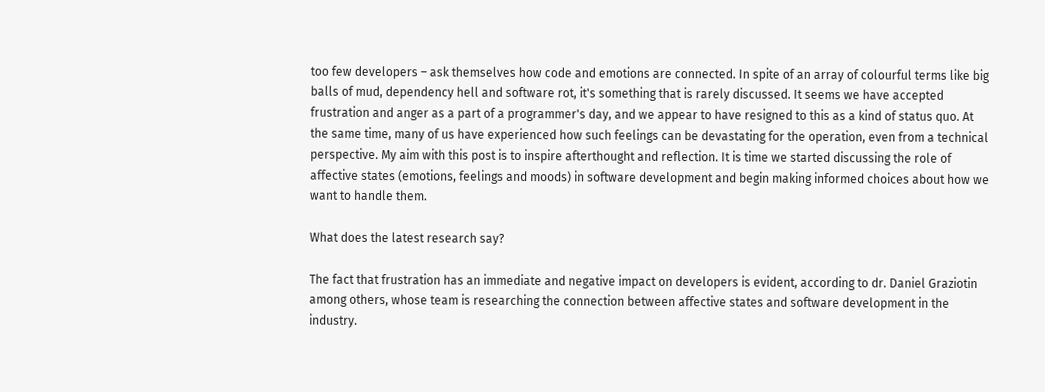too few developers – ask themselves how code and emotions are connected. In spite of an array of colourful terms like big balls of mud, dependency hell and software rot, it's something that is rarely discussed. It seems we have accepted frustration and anger as a part of a programmer's day, and we appear to have resigned to this as a kind of status quo. At the same time, many of us have experienced how such feelings can be devastating for the operation, even from a technical perspective. My aim with this post is to inspire afterthought and reflection. It is time we started discussing the role of affective states (emotions, feelings and moods) in software development and begin making informed choices about how we want to handle them.

What does the latest research say?

The fact that frustration has an immediate and negative impact on developers is evident, according to dr. Daniel Graziotin among others, whose team is researching the connection between affective states and software development in the industry.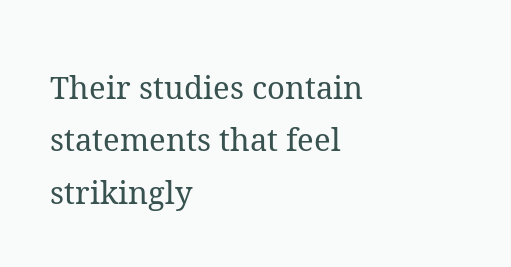Their studies contain statements that feel strikingly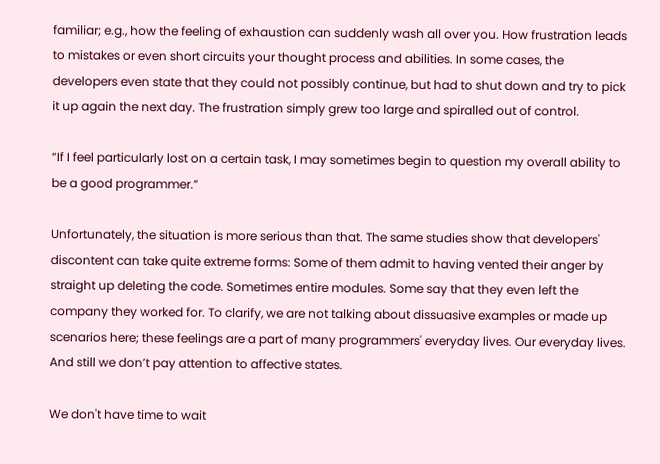familiar; e.g., how the feeling of exhaustion can suddenly wash all over you. How frustration leads to mistakes or even short circuits your thought process and abilities. In some cases, the developers even state that they could not possibly continue, but had to shut down and try to pick it up again the next day. The frustration simply grew too large and spiralled out of control.

“If I feel particularly lost on a certain task, I may sometimes begin to question my overall ability to be a good programmer.”

Unfortunately, the situation is more serious than that. The same studies show that developers' discontent can take quite extreme forms: Some of them admit to having vented their anger by straight up deleting the code. Sometimes entire modules. Some say that they even left the company they worked for. To clarify, we are not talking about dissuasive examples or made up scenarios here; these feelings are a part of many programmers' everyday lives. Our everyday lives. And still we don’t pay attention to affective states.

We don't have time to wait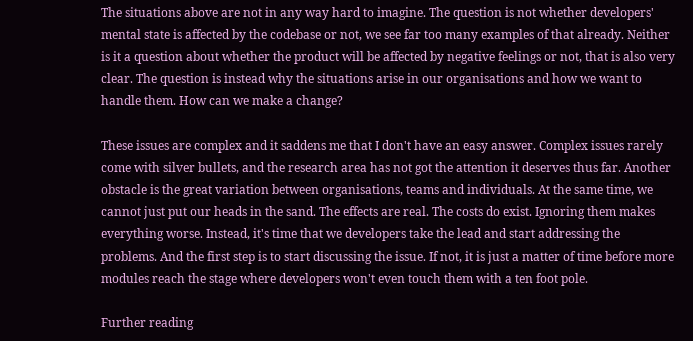The situations above are not in any way hard to imagine. The question is not whether developers' mental state is affected by the codebase or not, we see far too many examples of that already. Neither is it a question about whether the product will be affected by negative feelings or not, that is also very clear. The question is instead why the situations arise in our organisations and how we want to handle them. How can we make a change?

These issues are complex and it saddens me that I don't have an easy answer. Complex issues rarely come with silver bullets, and the research area has not got the attention it deserves thus far. Another obstacle is the great variation between organisations, teams and individuals. At the same time, we cannot just put our heads in the sand. The effects are real. The costs do exist. Ignoring them makes everything worse. Instead, it's time that we developers take the lead and start addressing the problems. And the first step is to start discussing the issue. If not, it is just a matter of time before more modules reach the stage where developers won't even touch them with a ten foot pole.

Further reading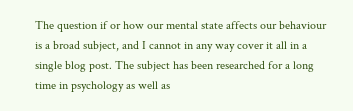The question if or how our mental state affects our behaviour is a broad subject, and I cannot in any way cover it all in a single blog post. The subject has been researched for a long time in psychology as well as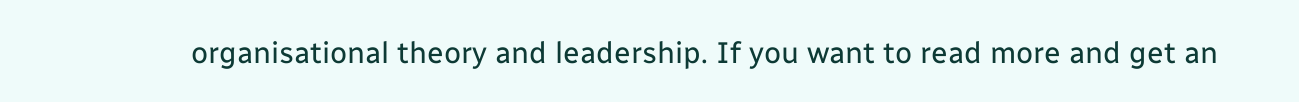organisational theory and leadership. If you want to read more and get an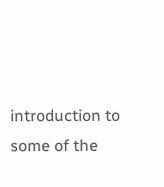introduction to some of the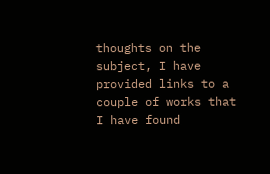thoughts on the subject, I have provided links to a couple of works that I have found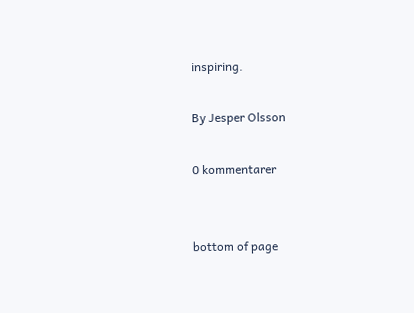inspiring.

By Jesper Olsson

0 kommentarer


bottom of page